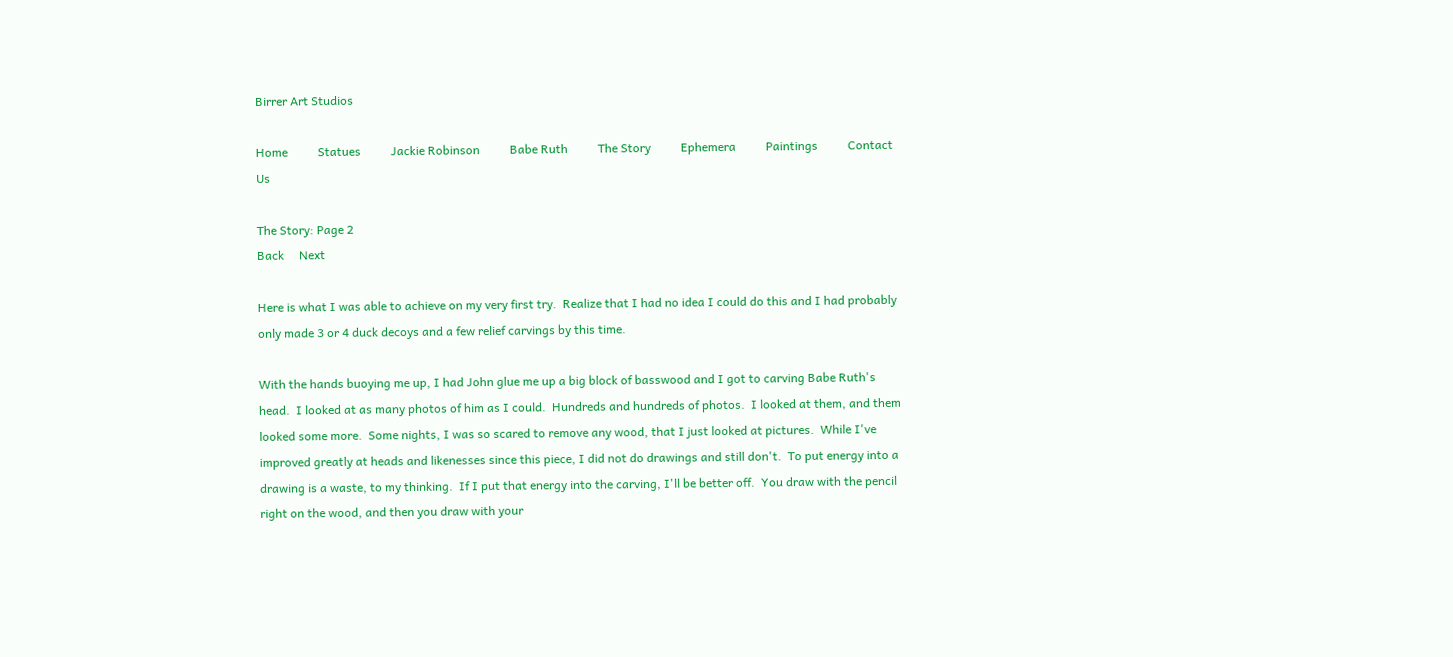Birrer Art Studios

Home          Statues          Jackie Robinson          Babe Ruth          The Story          Ephemera          Paintings          Contact Us

The Story: Page 2
Back     Next

Here is what I was able to achieve on my very first try.  Realize that I had no idea I could do this and I had probably only made 3 or 4 duck decoys and a few relief carvings by this time.

With the hands buoying me up, I had John glue me up a big block of basswood and I got to carving Babe Ruth's head.  I looked at as many photos of him as I could.  Hundreds and hundreds of photos.  I looked at them, and them looked some more.  Some nights, I was so scared to remove any wood, that I just looked at pictures.  While I've improved greatly at heads and likenesses since this piece, I did not do drawings and still don't.  To put energy into a drawing is a waste, to my thinking.  If I put that energy into the carving, I'll be better off.  You draw with the pencil right on the wood, and then you draw with your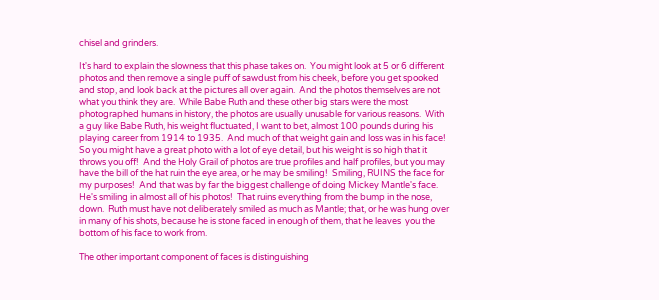chisel and grinders.

It's hard to explain the slowness that this phase takes on.  You might look at 5 or 6 different photos and then remove a single puff of sawdust from his cheek, before you get spooked and stop, and look back at the pictures all over again.  And the photos themselves are not what you think they are.  While Babe Ruth and these other big stars were the most photographed humans in history, the photos are usually unusable for various reasons.  With a guy like Babe Ruth, his weight fluctuated, I want to bet, almost 100 pounds during his playing career from 1914 to 1935.  And much of that weight gain and loss was in his face!  So you might have a great photo with a lot of eye detail, but his weight is so high that it throws you off!  And the Holy Grail of photos are true profiles and half profiles, but you may have the bill of the hat ruin the eye area, or he may be smiling!  Smiling, RUINS the face for my purposes!  And that was by far the biggest challenge of doing Mickey Mantle's face.  He's smiling in almost all of his photos!  That ruins everything from the bump in the nose, down.  Ruth must have not deliberately smiled as much as Mantle; that, or he was hung over in many of his shots, because he is stone faced in enough of them, that he leaves  you the bottom of his face to work from.

The other important component of faces is distinguishing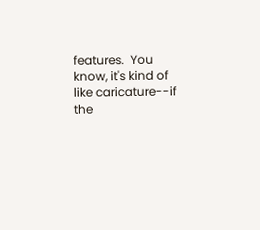features.  You know, it's kind of like caricature--if the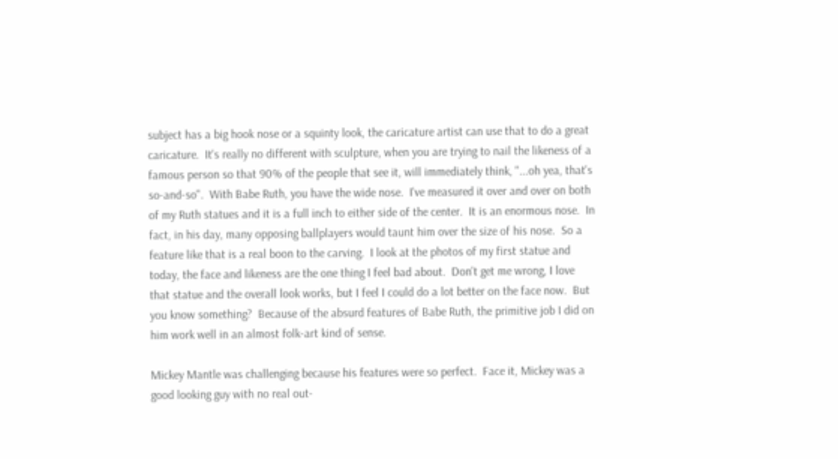subject has a big hook nose or a squinty look, the caricature artist can use that to do a great caricature.  It's really no different with sculpture, when you are trying to nail the likeness of a famous person so that 90% of the people that see it, will immediately think, "...oh yea, that's so-and-so".  With Babe Ruth, you have the wide nose.  I've measured it over and over on both of my Ruth statues and it is a full inch to either side of the center.  It is an enormous nose.  In fact, in his day, many opposing ballplayers would taunt him over the size of his nose.  So a feature like that is a real boon to the carving.  I look at the photos of my first statue and today, the face and likeness are the one thing I feel bad about.  Don't get me wrong, I love that statue and the overall look works, but I feel I could do a lot better on the face now.  But you know something?  Because of the absurd features of Babe Ruth, the primitive job I did on him work well in an almost folk-art kind of sense.

Mickey Mantle was challenging because his features were so perfect.  Face it, Mickey was a good looking guy with no real out-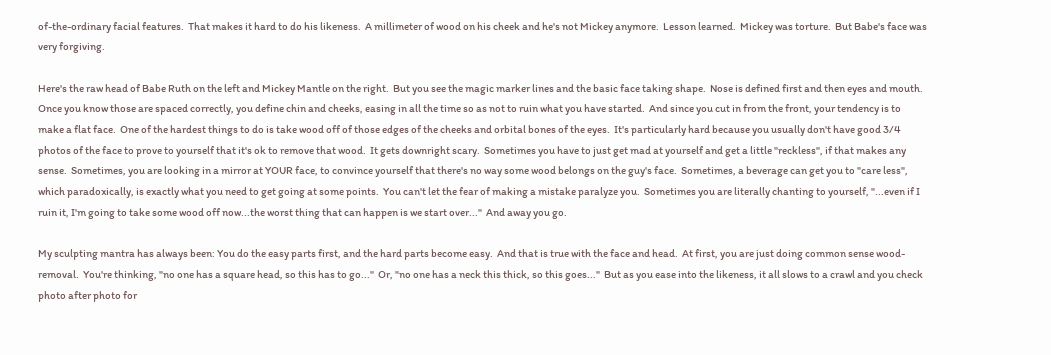of-the-ordinary facial features.  That makes it hard to do his likeness.  A millimeter of wood on his cheek and he's not Mickey anymore.  Lesson learned.  Mickey was torture.  But Babe's face was very forgiving.

Here's the raw head of Babe Ruth on the left and Mickey Mantle on the right.  But you see the magic marker lines and the basic face taking shape.  Nose is defined first and then eyes and mouth.  Once you know those are spaced correctly, you define chin and cheeks, easing in all the time so as not to ruin what you have started.  And since you cut in from the front, your tendency is to make a flat face.  One of the hardest things to do is take wood off of those edges of the cheeks and orbital bones of the eyes.  It's particularly hard because you usually don't have good 3/4 photos of the face to prove to yourself that it's ok to remove that wood.  It gets downright scary.  Sometimes you have to just get mad at yourself and get a little "reckless", if that makes any sense.  Sometimes, you are looking in a mirror at YOUR face, to convince yourself that there's no way some wood belongs on the guy's face.  Sometimes, a beverage can get you to "care less", which paradoxically, is exactly what you need to get going at some points.  You can't let the fear of making a mistake paralyze you.  Sometimes you are literally chanting to yourself, "...even if I ruin it, I'm going to take some wood off now...the worst thing that can happen is we start over..."  And away you go.

My sculpting mantra has always been: You do the easy parts first, and the hard parts become easy.  And that is true with the face and head.  At first, you are just doing common sense wood-removal.  You're thinking, "no one has a square head, so this has to go..."  Or, "no one has a neck this thick, so this goes..."  But as you ease into the likeness, it all slows to a crawl and you check photo after photo for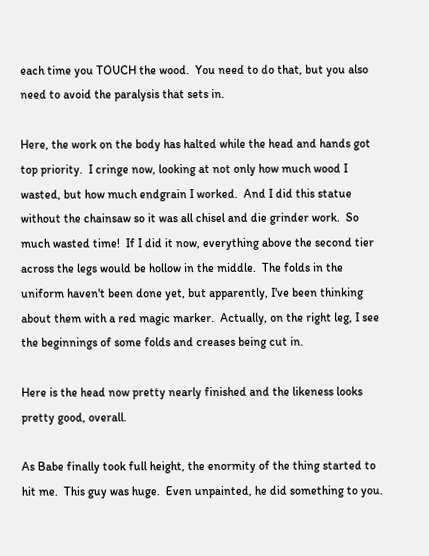each time you TOUCH the wood.  You need to do that, but you also need to avoid the paralysis that sets in.

Here, the work on the body has halted while the head and hands got top priority.  I cringe now, looking at not only how much wood I wasted, but how much endgrain I worked.  And I did this statue without the chainsaw so it was all chisel and die grinder work.  So much wasted time!  If I did it now, everything above the second tier across the legs would be hollow in the middle.  The folds in the uniform haven't been done yet, but apparently, I've been thinking about them with a red magic marker.  Actually, on the right leg, I see the beginnings of some folds and creases being cut in.

Here is the head now pretty nearly finished and the likeness looks pretty good, overall.

As Babe finally took full height, the enormity of the thing started to hit me.  This guy was huge.  Even unpainted, he did something to you.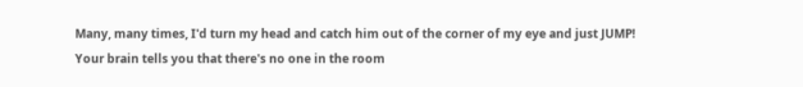Many, many times, I'd turn my head and catch him out of the corner of my eye and just JUMP!  Your brain tells you that there's no one in the room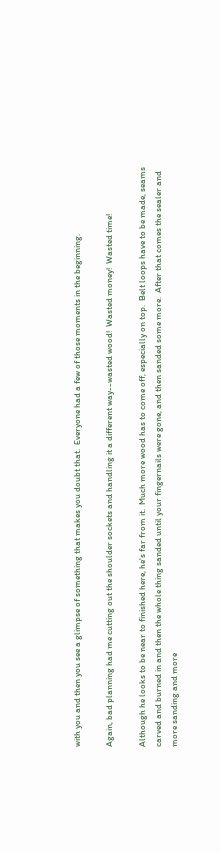with you and then you see a glimpse of something that makes you doubt that.  Everyone had a few of those moments in the beginning.

Again, bad planning had me cutting out the shoulder sockets and handling it a different way--wasted wood!  Wasted money!  Wasted time!

Although he looks to be near to finished here, he's far from it.  Much more wood has to come off, especially on top.  Belt loops have to be made, seams carved and burned in and then the whole thing sanded until your fingernails were gone, and then sanded some more.  After that comes the sealer and more sanding and more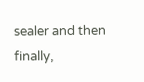sealer and then finally,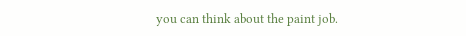you can think about the paint job.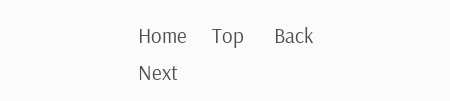Home     Top      Back     Next